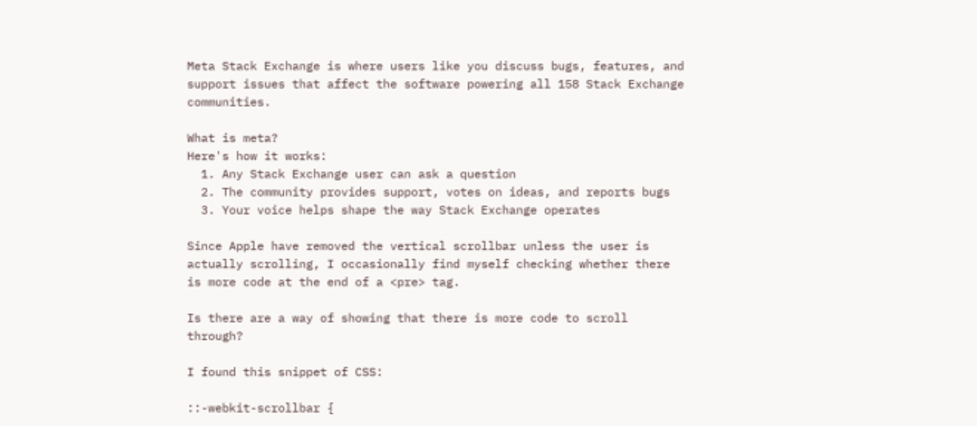Meta Stack Exchange is where users like you discuss bugs, features, and support issues that affect the software powering all 158 Stack Exchange communities.

What is meta?
Here's how it works:
  1. Any Stack Exchange user can ask a question
  2. The community provides support, votes on ideas, and reports bugs
  3. Your voice helps shape the way Stack Exchange operates

Since Apple have removed the vertical scrollbar unless the user is actually scrolling, I occasionally find myself checking whether there is more code at the end of a <pre> tag.

Is there are a way of showing that there is more code to scroll through?

I found this snippet of CSS:

::-webkit-scrollbar {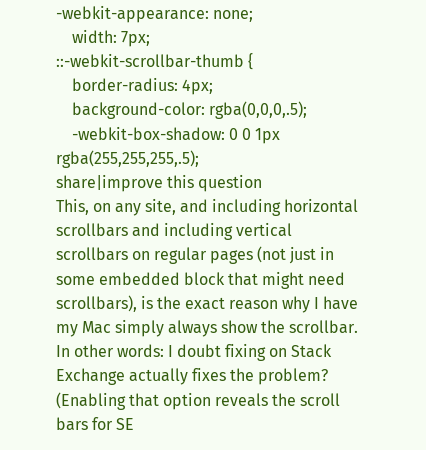-webkit-appearance: none;
    width: 7px;
::-webkit-scrollbar-thumb {
    border-radius: 4px;
    background-color: rgba(0,0,0,.5);
    -webkit-box-shadow: 0 0 1px rgba(255,255,255,.5);
share|improve this question
This, on any site, and including horizontal scrollbars and including vertical scrollbars on regular pages (not just in some embedded block that might need scrollbars), is the exact reason why I have my Mac simply always show the scrollbar. In other words: I doubt fixing on Stack Exchange actually fixes the problem? (Enabling that option reveals the scroll bars for SE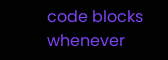code blocks whenever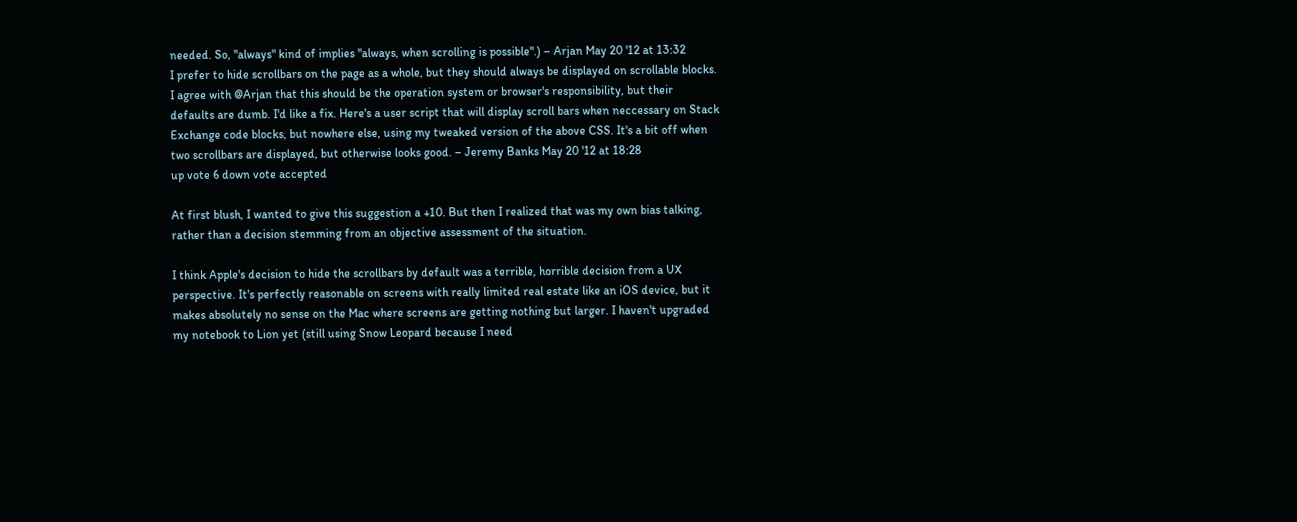needed. So, "always" kind of implies "always, when scrolling is possible".) – Arjan May 20 '12 at 13:32
I prefer to hide scrollbars on the page as a whole, but they should always be displayed on scrollable blocks. I agree with @Arjan that this should be the operation system or browser's responsibility, but their defaults are dumb. I'd like a fix. Here's a user script that will display scroll bars when neccessary on Stack Exchange code blocks, but nowhere else, using my tweaked version of the above CSS. It's a bit off when two scrollbars are displayed, but otherwise looks good. – Jeremy Banks May 20 '12 at 18:28
up vote 6 down vote accepted

At first blush, I wanted to give this suggestion a +10. But then I realized that was my own bias talking, rather than a decision stemming from an objective assessment of the situation.

I think Apple's decision to hide the scrollbars by default was a terrible, horrible decision from a UX perspective. It's perfectly reasonable on screens with really limited real estate like an iOS device, but it makes absolutely no sense on the Mac where screens are getting nothing but larger. I haven't upgraded my notebook to Lion yet (still using Snow Leopard because I need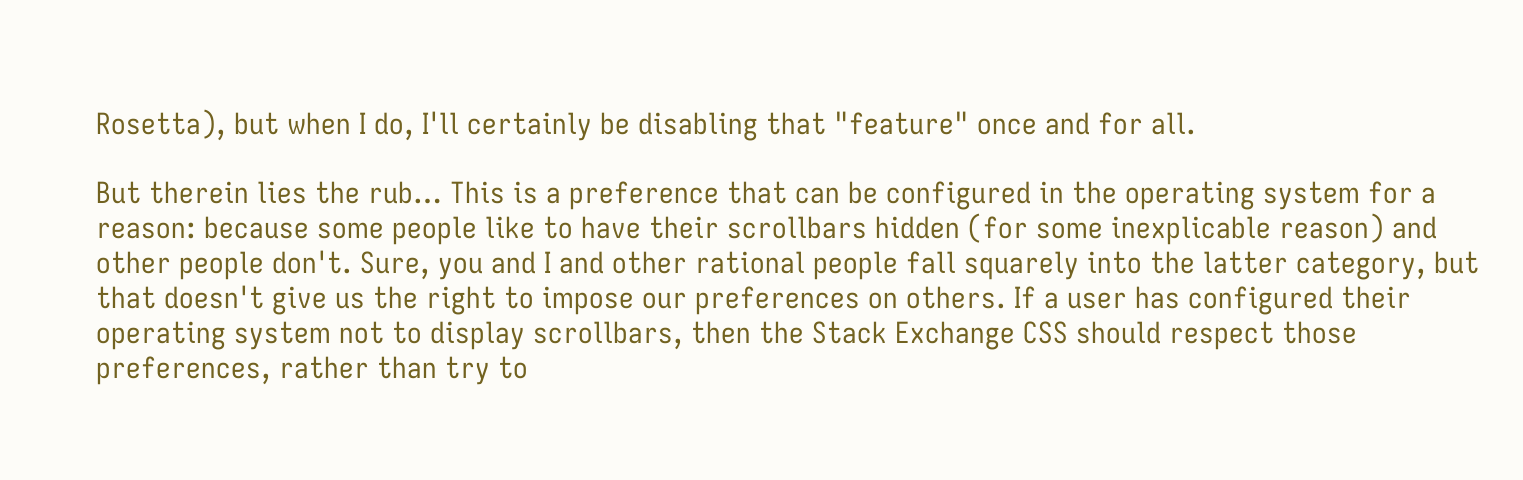Rosetta), but when I do, I'll certainly be disabling that "feature" once and for all.

But therein lies the rub… This is a preference that can be configured in the operating system for a reason: because some people like to have their scrollbars hidden (for some inexplicable reason) and other people don't. Sure, you and I and other rational people fall squarely into the latter category, but that doesn't give us the right to impose our preferences on others. If a user has configured their operating system not to display scrollbars, then the Stack Exchange CSS should respect those preferences, rather than try to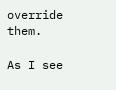override them.

As I see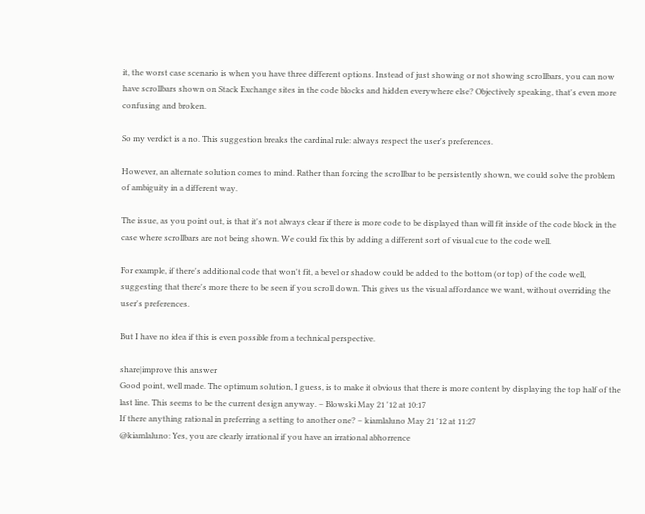it, the worst case scenario is when you have three different options. Instead of just showing or not showing scrollbars, you can now have scrollbars shown on Stack Exchange sites in the code blocks and hidden everywhere else? Objectively speaking, that's even more confusing and broken.

So my verdict is a no. This suggestion breaks the cardinal rule: always respect the user's preferences.

However, an alternate solution comes to mind. Rather than forcing the scrollbar to be persistently shown, we could solve the problem of ambiguity in a different way.

The issue, as you point out, is that it's not always clear if there is more code to be displayed than will fit inside of the code block in the case where scrollbars are not being shown. We could fix this by adding a different sort of visual cue to the code well.

For example, if there's additional code that won't fit, a bevel or shadow could be added to the bottom (or top) of the code well, suggesting that there's more there to be seen if you scroll down. This gives us the visual affordance we want, without overriding the user's preferences.

But I have no idea if this is even possible from a technical perspective.

share|improve this answer
Good point, well made. The optimum solution, I guess, is to make it obvious that there is more content by displaying the top half of the last line. This seems to be the current design anyway. – Blowski May 21 '12 at 10:17
If there anything rational in preferring a setting to another one? – kiamlaluno May 21 '12 at 11:27
@kiamlaluno: Yes, you are clearly irrational if you have an irrational abhorrence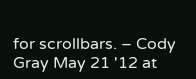for scrollbars. – Cody Gray May 21 '12 at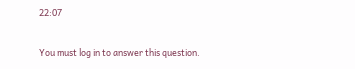22:07

You must log in to answer this question.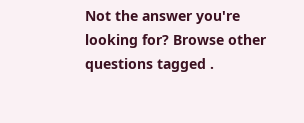Not the answer you're looking for? Browse other questions tagged .